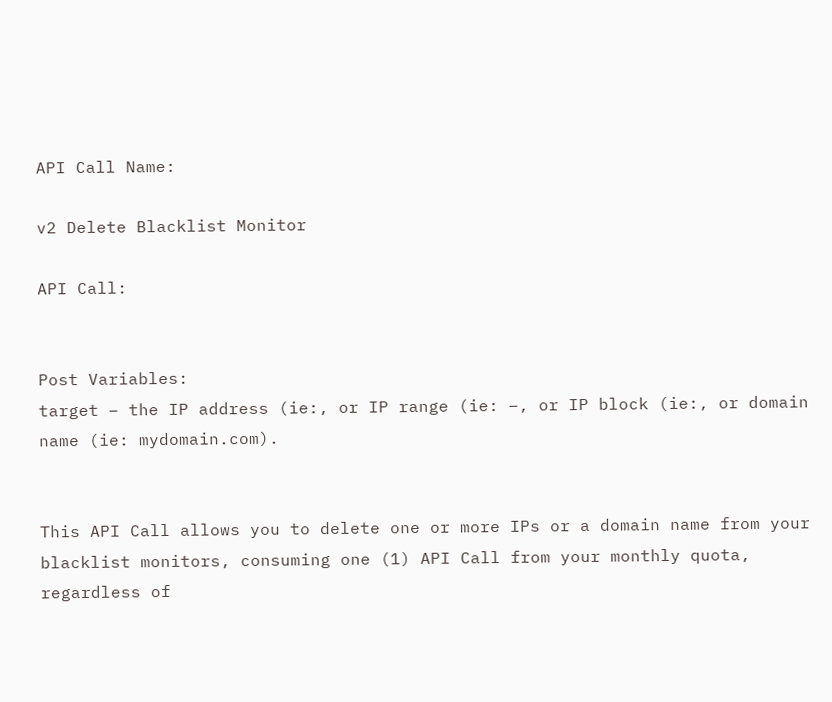API Call Name:

v2 Delete Blacklist Monitor

API Call:


Post Variables:
target – the IP address (ie:, or IP range (ie: –, or IP block (ie:, or domain name (ie: mydomain.com).


This API Call allows you to delete one or more IPs or a domain name from your blacklist monitors, consuming one (1) API Call from your monthly quota, regardless of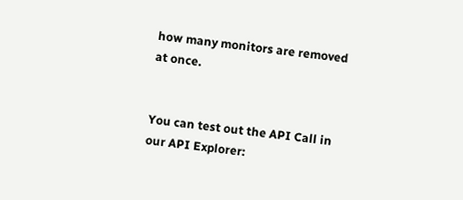how many monitors are removed at once.


You can test out the API Call in our API Explorer: